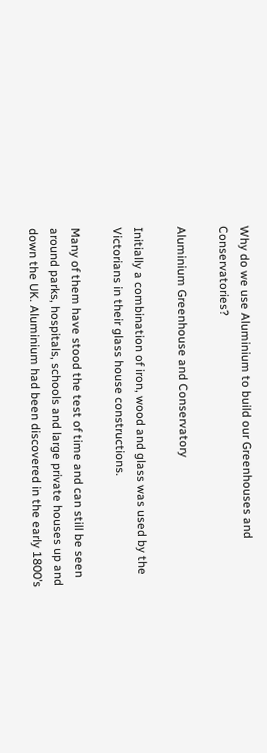Why do we use Aluminium to build our Greenhouses and Conservatories?

Aluminium Greenhouse and Conservatory

Initially a combination of iron, wood and glass was used by the Victorians in their glass house constructions.

Many of them have stood the test of time and can still be seen around parks, hospitals, schools and large private houses up and down the UK. Aluminium had been discovered in the early 1800’s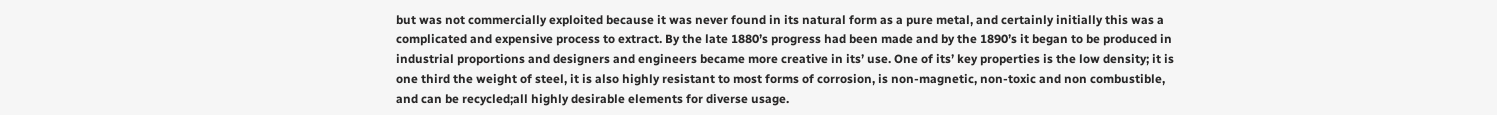but was not commercially exploited because it was never found in its natural form as a pure metal, and certainly initially this was a complicated and expensive process to extract. By the late 1880’s progress had been made and by the 1890’s it began to be produced in industrial proportions and designers and engineers became more creative in its’ use. One of its’ key properties is the low density; it is one third the weight of steel, it is also highly resistant to most forms of corrosion, is non-magnetic, non-toxic and non combustible, and can be recycled;all highly desirable elements for diverse usage.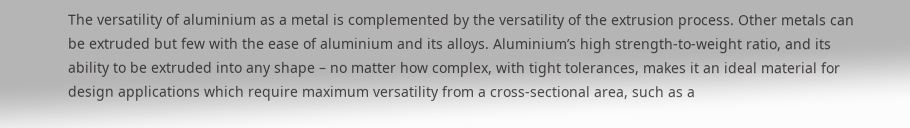The versatility of aluminium as a metal is complemented by the versatility of the extrusion process. Other metals can be extruded but few with the ease of aluminium and its alloys. Aluminium’s high strength-to-weight ratio, and its ability to be extruded into any shape – no matter how complex, with tight tolerances, makes it an ideal material for design applications which require maximum versatility from a cross-sectional area, such as a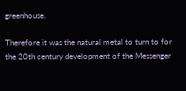greenhouse.

Therefore it was the natural metal to turn to for the 20th century development of the Messenger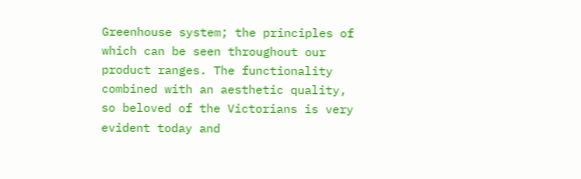Greenhouse system; the principles of which can be seen throughout our product ranges. The functionality combined with an aesthetic quality, so beloved of the Victorians is very evident today and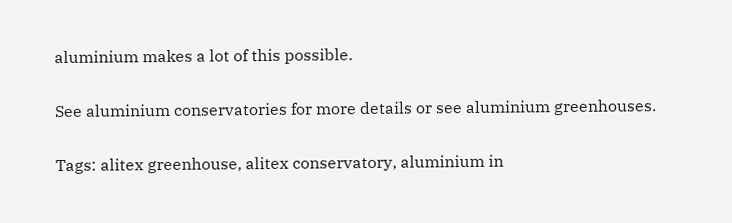aluminium makes a lot of this possible.

See aluminium conservatories for more details or see aluminium greenhouses.

Tags: alitex greenhouse, alitex conservatory, aluminium in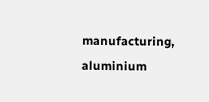manufacturing, aluminium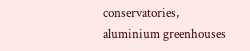conservatories, aluminium greenhouses